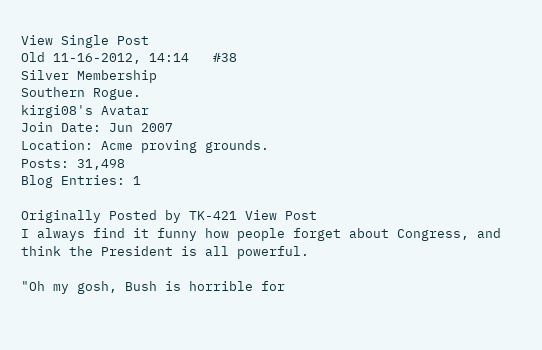View Single Post
Old 11-16-2012, 14:14   #38
Silver Membership
Southern Rogue.
kirgi08's Avatar
Join Date: Jun 2007
Location: Acme proving grounds.
Posts: 31,498
Blog Entries: 1

Originally Posted by TK-421 View Post
I always find it funny how people forget about Congress, and think the President is all powerful.

"Oh my gosh, Bush is horrible for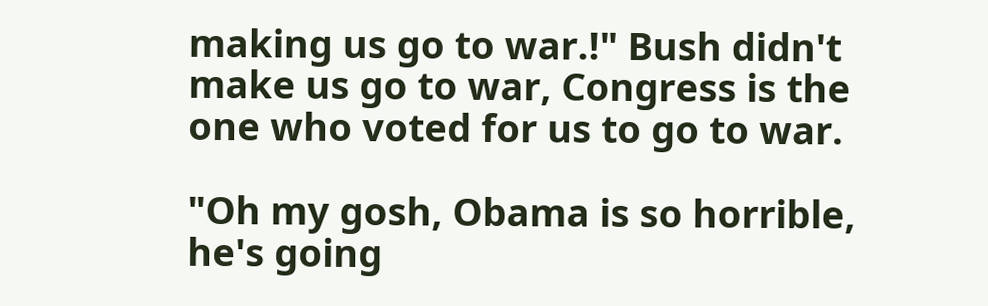making us go to war.!" Bush didn't make us go to war, Congress is the one who voted for us to go to war.

"Oh my gosh, Obama is so horrible, he's going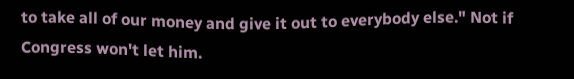to take all of our money and give it out to everybody else." Not if Congress won't let him.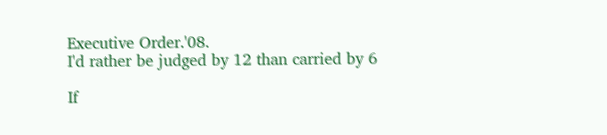Executive Order.'08.
I'd rather be judged by 12 than carried by 6

If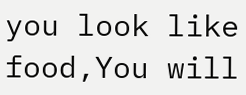you look like food,You will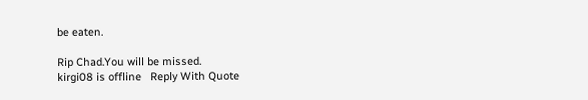be eaten.

Rip Chad.You will be missed.
kirgi08 is offline   Reply With Quote